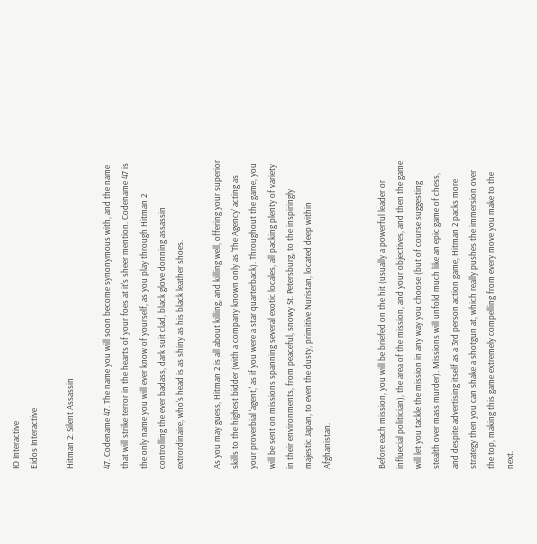IO Interactive
Eidos Interactive

Hitman 2: Silent Assassin

47. Codename 47. The name you will soon become synonymous with, and the name that will strike terror in the hearts of your foes at it's sheer mention. Codename 47 is the only name you will ever know of yourself, as you play through Hitman 2 controlling the ever badass, dark suit clad, black glove donning assassin extrordinaire, who's head is as shiny as his black leather shoes.

As you may guess, Hitman 2 is all about killing, and killing well, offering your superior skills to the highest bidder (with a company known only as 'The Agency' acting as your proverbial 'agent,' as if you were a star quarterback). Throughout the game, you will be sent on missions spanning several exotic locales, all packing plenty of variety in their environments, from peaceful, snowy St. Petersburg, to the inspiringly majestic Japan, to even the dusty, primitive Nuristan, located deep within Afghanistan.


Before each mission, you will be briefed on the hit (usually a powerful leader or influecial politician), the area of the mission, and your objectives, and then the game will let you tackle the mission in any way you choose (but of course suggesting stealth over mass murder). Missions will unfold much like an epic game of chess, and despite advertising itself as a 3rd person action game, Hitman 2 packs more strategy then you can shake a shotgun at, which really pushes the immersion over the top, making this game extremely compelling from every move you make to the next.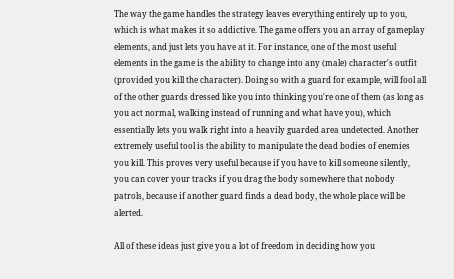The way the game handles the strategy leaves everything entirely up to you, which is what makes it so addictive. The game offers you an array of gameplay elements, and just lets you have at it. For instance, one of the most useful elements in the game is the ability to change into any (male) character's outfit (provided you kill the character). Doing so with a guard for example, will fool all of the other guards dressed like you into thinking you're one of them (as long as you act normal, walking instead of running and what have you), which essentially lets you walk right into a heavily guarded area undetected. Another extremely useful tool is the ability to manipulate the dead bodies of enemies you kill. This proves very useful because if you have to kill someone silently, you can cover your tracks if you drag the body somewhere that nobody patrols, because if another guard finds a dead body, the whole place will be alerted.

All of these ideas just give you a lot of freedom in deciding how you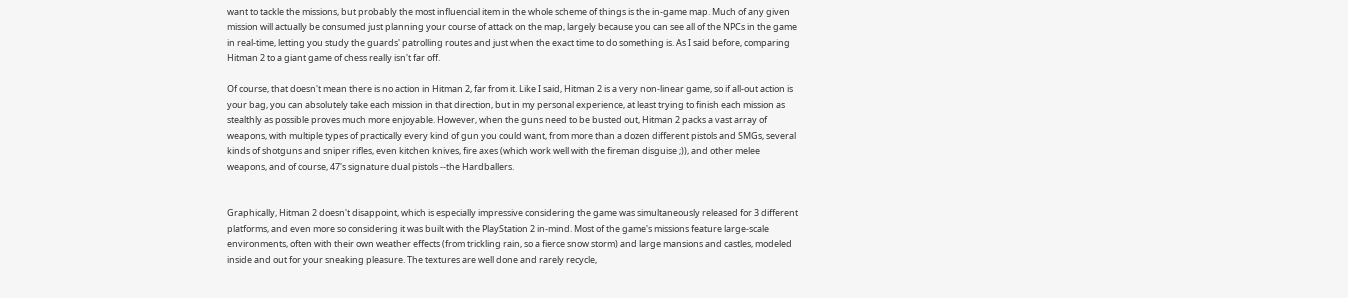want to tackle the missions, but probably the most influencial item in the whole scheme of things is the in-game map. Much of any given mission will actually be consumed just planning your course of attack on the map, largely because you can see all of the NPCs in the game in real-time, letting you study the guards' patrolling routes and just when the exact time to do something is. As I said before, comparing Hitman 2 to a giant game of chess really isn't far off.

Of course, that doesn't mean there is no action in Hitman 2, far from it. Like I said, Hitman 2 is a very non-linear game, so if all-out action is your bag, you can absolutely take each mission in that direction, but in my personal experience, at least trying to finish each mission as stealthly as possible proves much more enjoyable. However, when the guns need to be busted out, Hitman 2 packs a vast array of weapons, with multiple types of practically every kind of gun you could want, from more than a dozen different pistols and SMGs, several kinds of shotguns and sniper rifles, even kitchen knives, fire axes (which work well with the fireman disguise ;)), and other melee weapons, and of course, 47's signature dual pistols --the Hardballers.


Graphically, Hitman 2 doesn't disappoint, which is especially impressive considering the game was simultaneously released for 3 different platforms, and even more so considering it was built with the PlayStation 2 in-mind. Most of the game's missions feature large-scale environments, often with their own weather effects (from trickling rain, so a fierce snow storm) and large mansions and castles, modeled inside and out for your sneaking pleasure. The textures are well done and rarely recycle,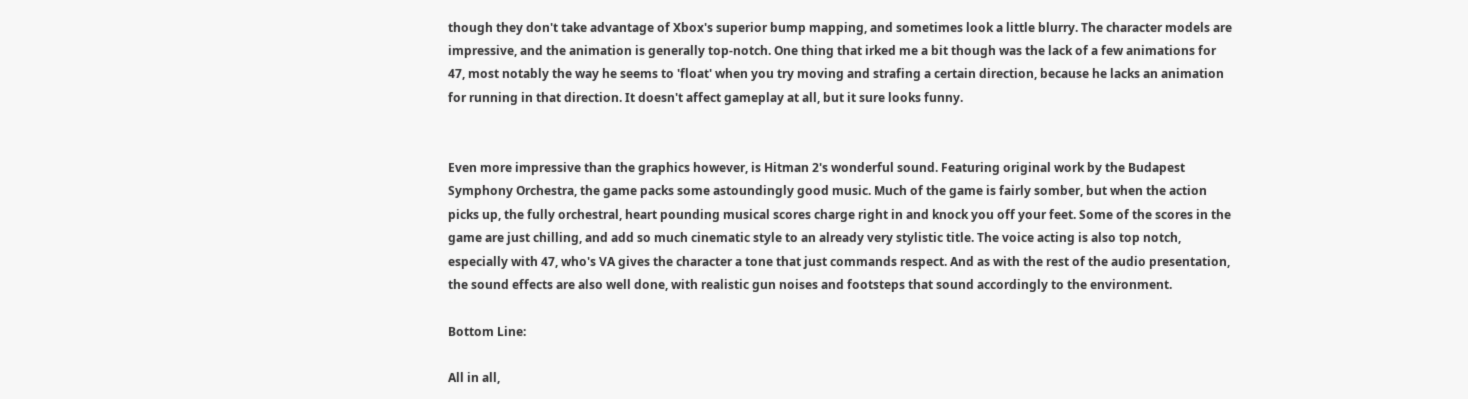though they don't take advantage of Xbox's superior bump mapping, and sometimes look a little blurry. The character models are impressive, and the animation is generally top-notch. One thing that irked me a bit though was the lack of a few animations for 47, most notably the way he seems to 'float' when you try moving and strafing a certain direction, because he lacks an animation for running in that direction. It doesn't affect gameplay at all, but it sure looks funny.


Even more impressive than the graphics however, is Hitman 2's wonderful sound. Featuring original work by the Budapest Symphony Orchestra, the game packs some astoundingly good music. Much of the game is fairly somber, but when the action picks up, the fully orchestral, heart pounding musical scores charge right in and knock you off your feet. Some of the scores in the game are just chilling, and add so much cinematic style to an already very stylistic title. The voice acting is also top notch, especially with 47, who's VA gives the character a tone that just commands respect. And as with the rest of the audio presentation, the sound effects are also well done, with realistic gun noises and footsteps that sound accordingly to the environment.

Bottom Line:

All in all,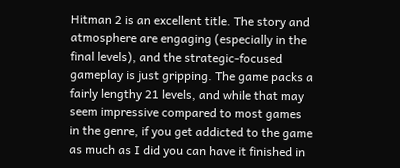Hitman 2 is an excellent title. The story and atmosphere are engaging (especially in the final levels), and the strategic-focused gameplay is just gripping. The game packs a fairly lengthy 21 levels, and while that may seem impressive compared to most games in the genre, if you get addicted to the game as much as I did you can have it finished in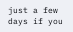just a few days if you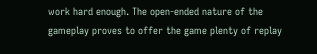work hard enough. The open-ended nature of the gameplay proves to offer the game plenty of replay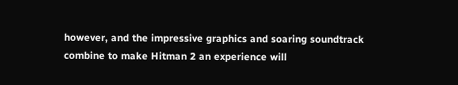however, and the impressive graphics and soaring soundtrack combine to make Hitman 2 an experience will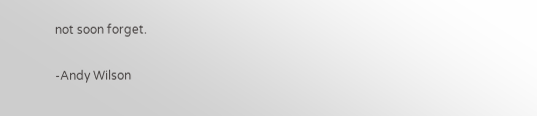not soon forget.

-Andy Wilson